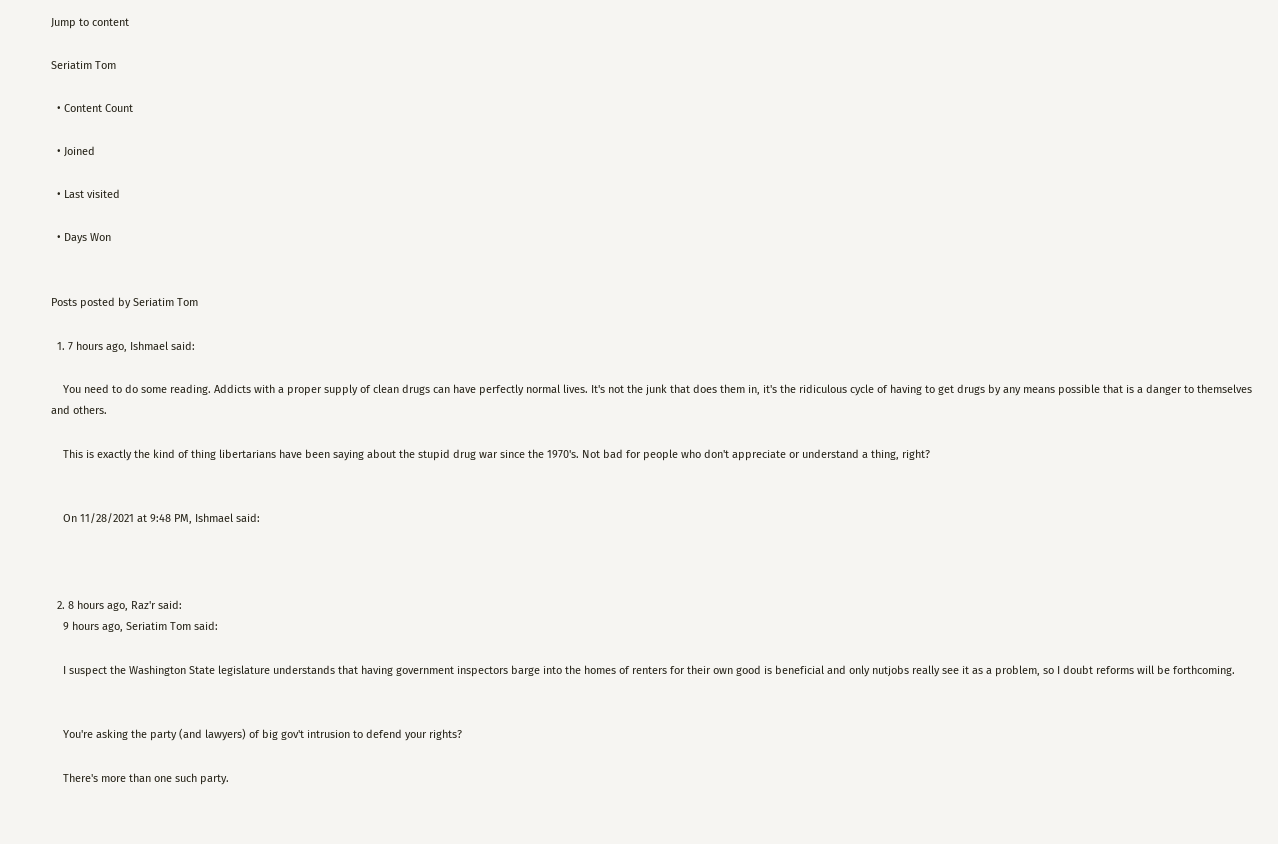Jump to content

Seriatim Tom

  • Content Count

  • Joined

  • Last visited

  • Days Won


Posts posted by Seriatim Tom

  1. 7 hours ago, Ishmael said:

    You need to do some reading. Addicts with a proper supply of clean drugs can have perfectly normal lives. It's not the junk that does them in, it's the ridiculous cycle of having to get drugs by any means possible that is a danger to themselves and others.

    This is exactly the kind of thing libertarians have been saying about the stupid drug war since the 1970's. Not bad for people who don't appreciate or understand a thing, right?


    On 11/28/2021 at 9:48 PM, Ishmael said:



  2. 8 hours ago, Raz'r said:
    9 hours ago, Seriatim Tom said:

    I suspect the Washington State legislature understands that having government inspectors barge into the homes of renters for their own good is beneficial and only nutjobs really see it as a problem, so I doubt reforms will be forthcoming.


    You're asking the party (and lawyers) of big gov't intrusion to defend your rights?

    There's more than one such party.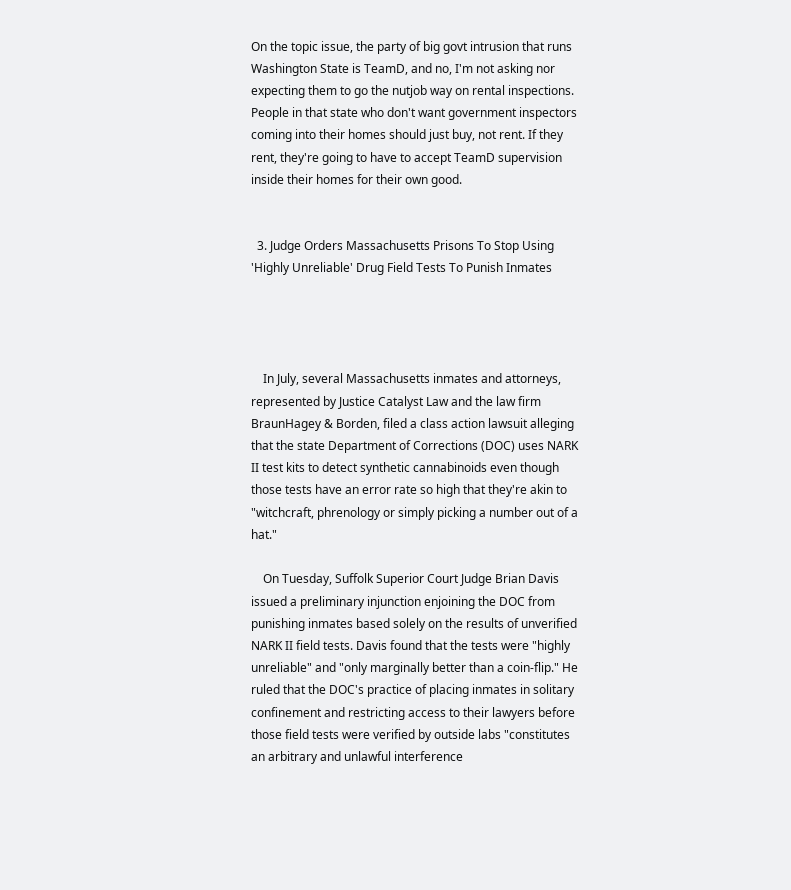On the topic issue, the party of big govt intrusion that runs Washington State is TeamD, and no, I'm not asking nor expecting them to go the nutjob way on rental inspections. People in that state who don't want government inspectors coming into their homes should just buy, not rent. If they rent, they're going to have to accept TeamD supervision inside their homes for their own good.


  3. Judge Orders Massachusetts Prisons To Stop Using 'Highly Unreliable' Drug Field Tests To Punish Inmates




    In July, several Massachusetts inmates and attorneys, represented by Justice Catalyst Law and the law firm BraunHagey & Borden, filed a class action lawsuit alleging that the state Department of Corrections (DOC) uses NARK II test kits to detect synthetic cannabinoids even though those tests have an error rate so high that they're akin to "witchcraft, phrenology or simply picking a number out of a hat."

    On Tuesday, Suffolk Superior Court Judge Brian Davis issued a preliminary injunction enjoining the DOC from punishing inmates based solely on the results of unverified NARK II field tests. Davis found that the tests were "highly unreliable" and "only marginally better than a coin-flip." He ruled that the DOC's practice of placing inmates in solitary confinement and restricting access to their lawyers before those field tests were verified by outside labs "constitutes an arbitrary and unlawful interference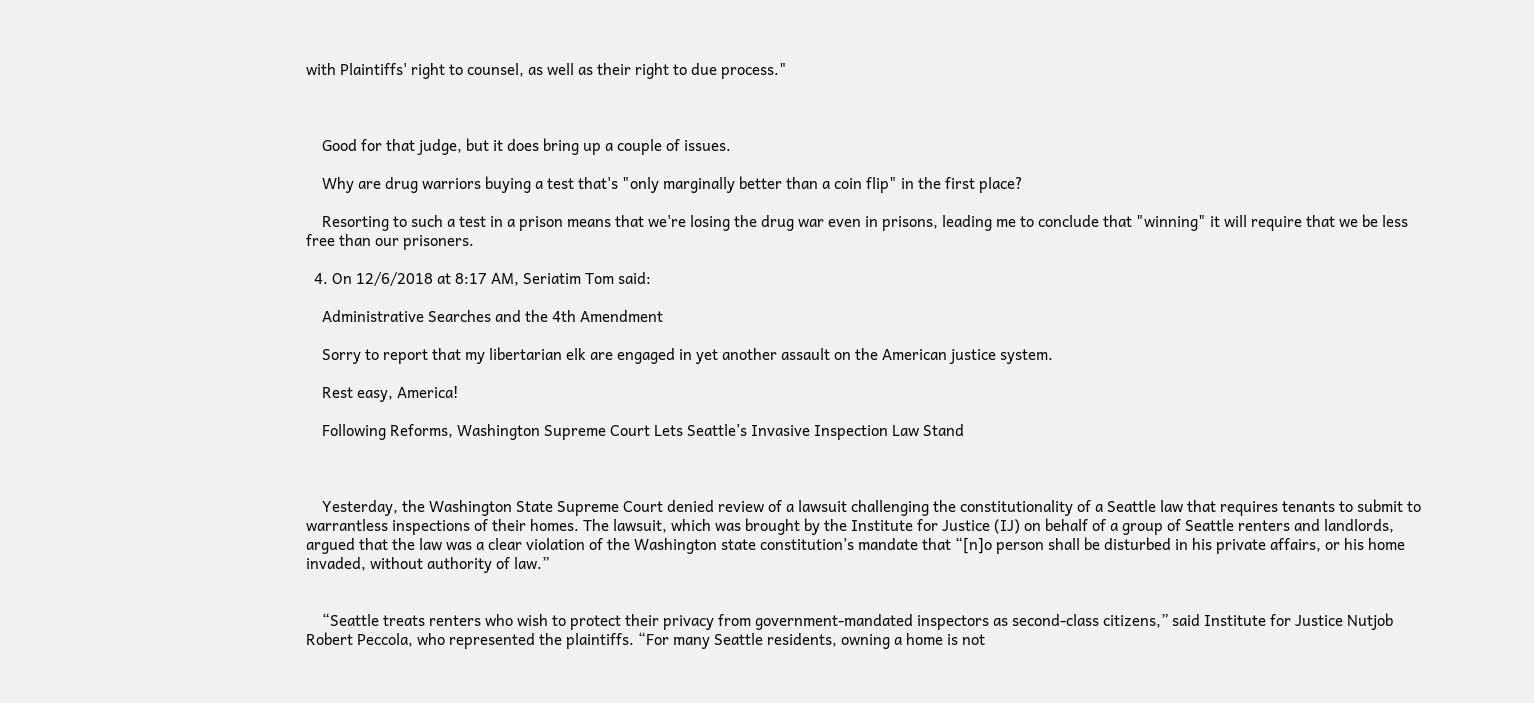with Plaintiffs' right to counsel, as well as their right to due process."



    Good for that judge, but it does bring up a couple of issues.

    Why are drug warriors buying a test that's "only marginally better than a coin flip" in the first place?

    Resorting to such a test in a prison means that we're losing the drug war even in prisons, leading me to conclude that "winning" it will require that we be less free than our prisoners.

  4. On 12/6/2018 at 8:17 AM, Seriatim Tom said:

    Administrative Searches and the 4th Amendment

    Sorry to report that my libertarian elk are engaged in yet another assault on the American justice system.

    Rest easy, America!

    Following Reforms, Washington Supreme Court Lets Seattle’s Invasive Inspection Law Stand



    Yesterday, the Washington State Supreme Court denied review of a lawsuit challenging the constitutionality of a Seattle law that requires tenants to submit to warrantless inspections of their homes. The lawsuit, which was brought by the Institute for Justice (IJ) on behalf of a group of Seattle renters and landlords, argued that the law was a clear violation of the Washington state constitution’s mandate that “[n]o person shall be disturbed in his private affairs, or his home invaded, without authority of law.”


    “Seattle treats renters who wish to protect their privacy from government-mandated inspectors as second-class citizens,” said Institute for Justice Nutjob Robert Peccola, who represented the plaintiffs. “For many Seattle residents, owning a home is not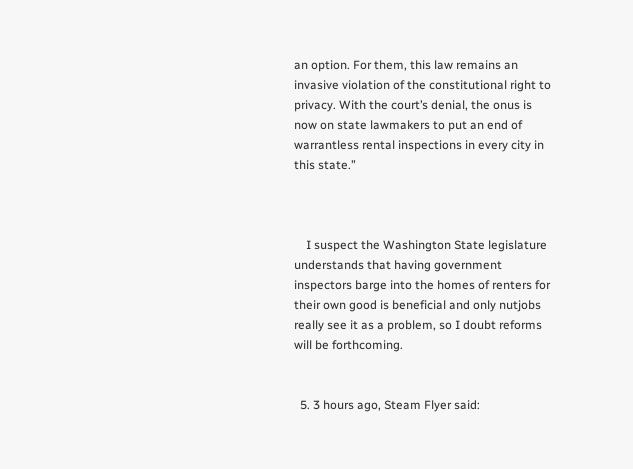an option. For them, this law remains an invasive violation of the constitutional right to privacy. With the court’s denial, the onus is now on state lawmakers to put an end of warrantless rental inspections in every city in this state.”



    I suspect the Washington State legislature understands that having government inspectors barge into the homes of renters for their own good is beneficial and only nutjobs really see it as a problem, so I doubt reforms will be forthcoming.


  5. 3 hours ago, Steam Flyer said: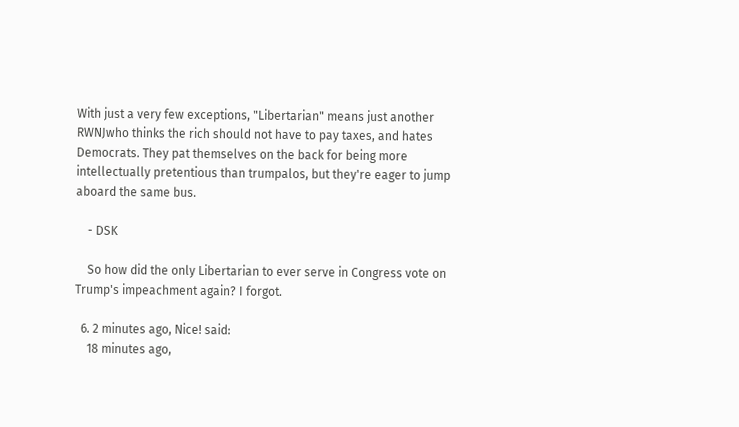With just a very few exceptions, "Libertarian" means just another RWNJwho thinks the rich should not have to pay taxes, and hates Democrats. They pat themselves on the back for being more intellectually pretentious than trumpalos, but they're eager to jump aboard the same bus.

    - DSK

    So how did the only Libertarian to ever serve in Congress vote on Trump's impeachment again? I forgot.

  6. 2 minutes ago, Nice! said:
    18 minutes ago,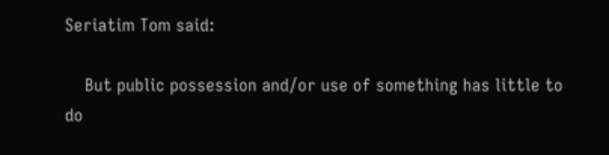Seriatim Tom said:

    But public possession and/or use of something has little to do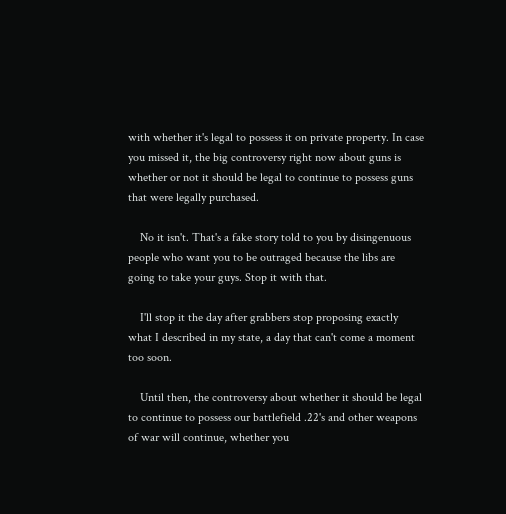with whether it's legal to possess it on private property. In case you missed it, the big controversy right now about guns is whether or not it should be legal to continue to possess guns that were legally purchased.

    No it isn't. That's a fake story told to you by disingenuous people who want you to be outraged because the libs are going to take your guys. Stop it with that.

    I'll stop it the day after grabbers stop proposing exactly what I described in my state, a day that can't come a moment too soon.

    Until then, the controversy about whether it should be legal to continue to possess our battlefield .22's and other weapons of war will continue, whether you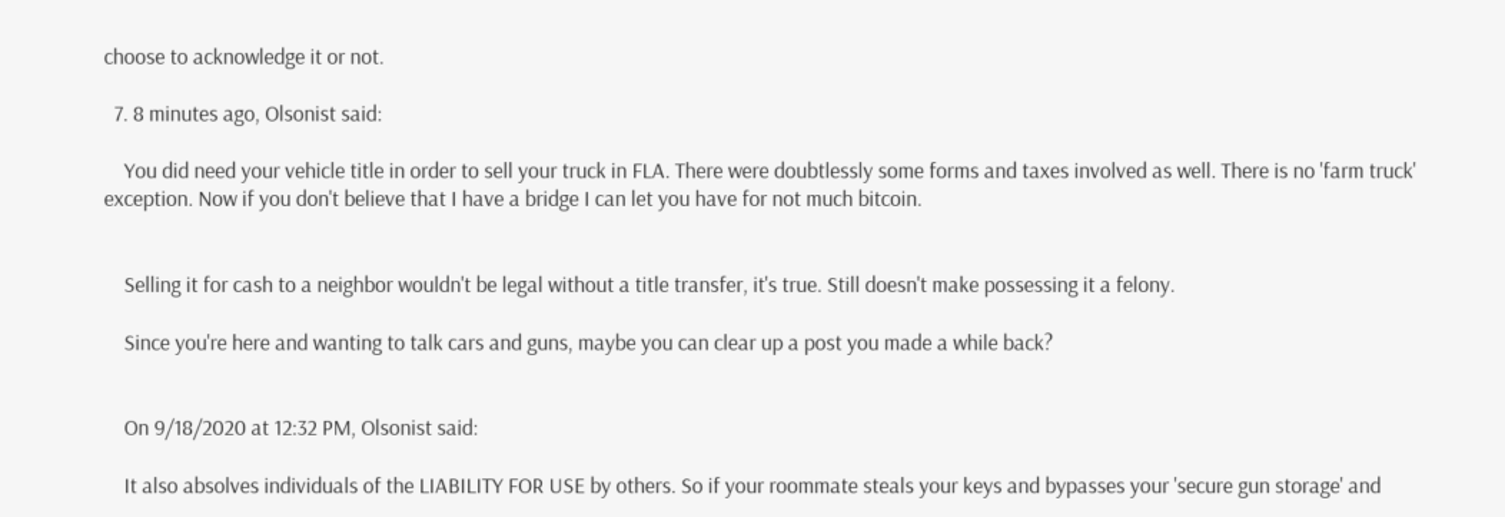choose to acknowledge it or not.

  7. 8 minutes ago, Olsonist said:

    You did need your vehicle title in order to sell your truck in FLA. There were doubtlessly some forms and taxes involved as well. There is no 'farm truck' exception. Now if you don't believe that I have a bridge I can let you have for not much bitcoin.


    Selling it for cash to a neighbor wouldn't be legal without a title transfer, it's true. Still doesn't make possessing it a felony.

    Since you're here and wanting to talk cars and guns, maybe you can clear up a post you made a while back?


    On 9/18/2020 at 12:32 PM, Olsonist said:

    It also absolves individuals of the LIABILITY FOR USE by others. So if your roommate steals your keys and bypasses your 'secure gun storage' and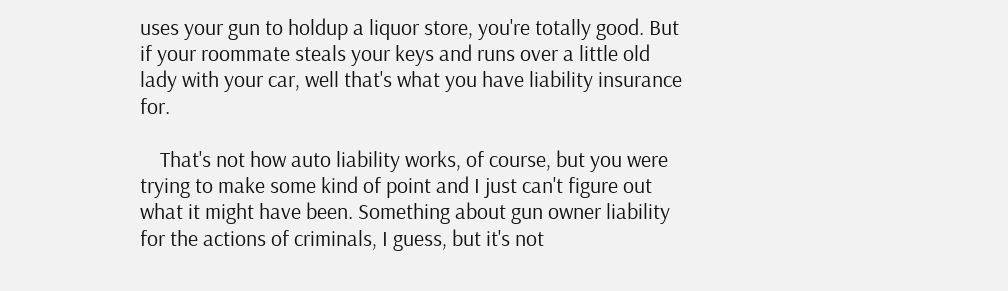uses your gun to holdup a liquor store, you're totally good. But if your roommate steals your keys and runs over a little old lady with your car, well that's what you have liability insurance for.

    That's not how auto liability works, of course, but you were trying to make some kind of point and I just can't figure out what it might have been. Something about gun owner liability for the actions of criminals, I guess, but it's not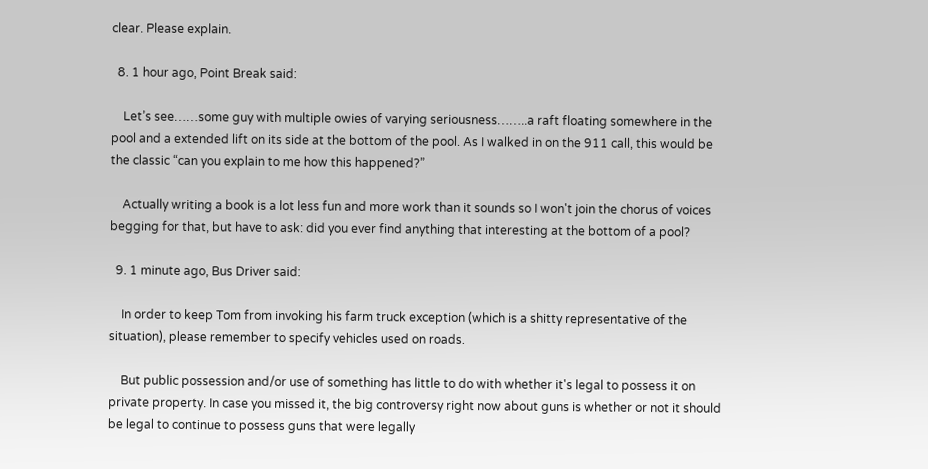clear. Please explain.

  8. 1 hour ago, Point Break said:

    Let’s see……some guy with multiple owies of varying seriousness……..a raft floating somewhere in the pool and a extended lift on its side at the bottom of the pool. As I walked in on the 911 call, this would be the classic “can you explain to me how this happened?”

    Actually writing a book is a lot less fun and more work than it sounds so I won't join the chorus of voices begging for that, but have to ask: did you ever find anything that interesting at the bottom of a pool?

  9. 1 minute ago, Bus Driver said:

    In order to keep Tom from invoking his farm truck exception (which is a shitty representative of the situation), please remember to specify vehicles used on roads.

    But public possession and/or use of something has little to do with whether it's legal to possess it on private property. In case you missed it, the big controversy right now about guns is whether or not it should be legal to continue to possess guns that were legally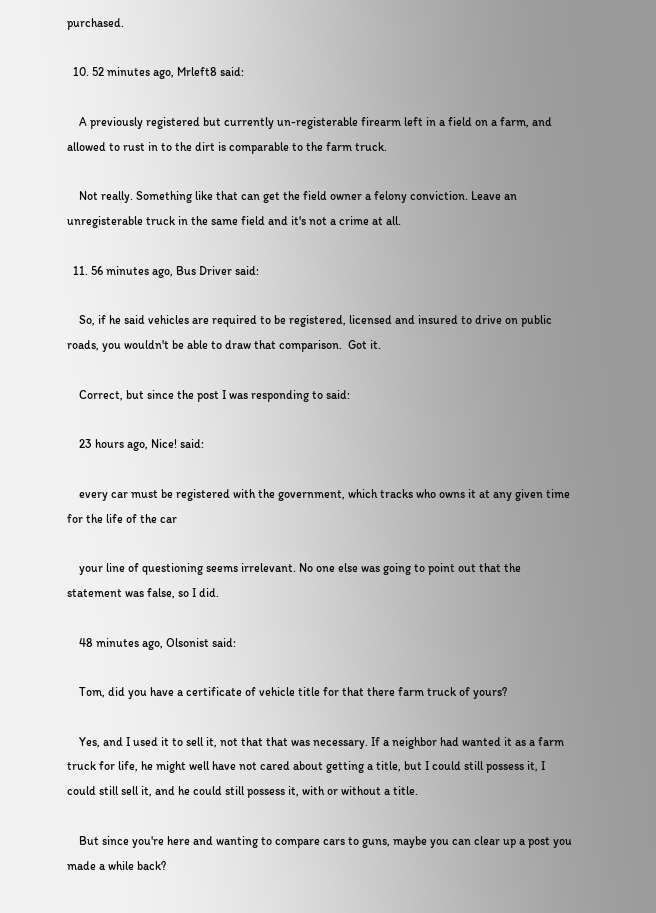purchased.

  10. 52 minutes ago, Mrleft8 said:

    A previously registered but currently un-registerable firearm left in a field on a farm, and allowed to rust in to the dirt is comparable to the farm truck.

    Not really. Something like that can get the field owner a felony conviction. Leave an unregisterable truck in the same field and it's not a crime at all.

  11. 56 minutes ago, Bus Driver said:

    So, if he said vehicles are required to be registered, licensed and insured to drive on public roads, you wouldn't be able to draw that comparison.  Got it.

    Correct, but since the post I was responding to said:

    23 hours ago, Nice! said:

    every car must be registered with the government, which tracks who owns it at any given time for the life of the car

    your line of questioning seems irrelevant. No one else was going to point out that the statement was false, so I did.

    48 minutes ago, Olsonist said:

    Tom, did you have a certificate of vehicle title for that there farm truck of yours?

    Yes, and I used it to sell it, not that that was necessary. If a neighbor had wanted it as a farm truck for life, he might well have not cared about getting a title, but I could still possess it, I could still sell it, and he could still possess it, with or without a title.

    But since you're here and wanting to compare cars to guns, maybe you can clear up a post you made a while back?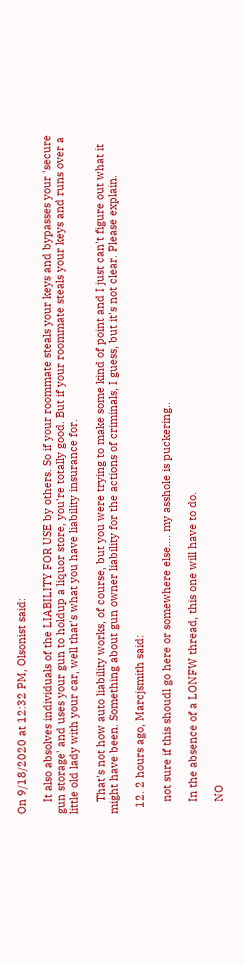On 9/18/2020 at 12:32 PM, Olsonist said:

    It also absolves individuals of the LIABILITY FOR USE by others. So if your roommate steals your keys and bypasses your 'secure gun storage' and uses your gun to holdup a liquor store, you're totally good. But if your roommate steals your keys and runs over a little old lady with your car, well that's what you have liability insurance for.

    That's not how auto liability works, of course, but you were trying to make some kind of point and I just can't figure out what it might have been. Something about gun owner liability for the actions of criminals, I guess, but it's not clear. Please explain.

  12. 2 hours ago, Marcjsmith said:

    not sure if this shoudl go here or somewhere else.... my asshole is puckering..

    In the absence of a LONFW thread, this one will have to do.

    NO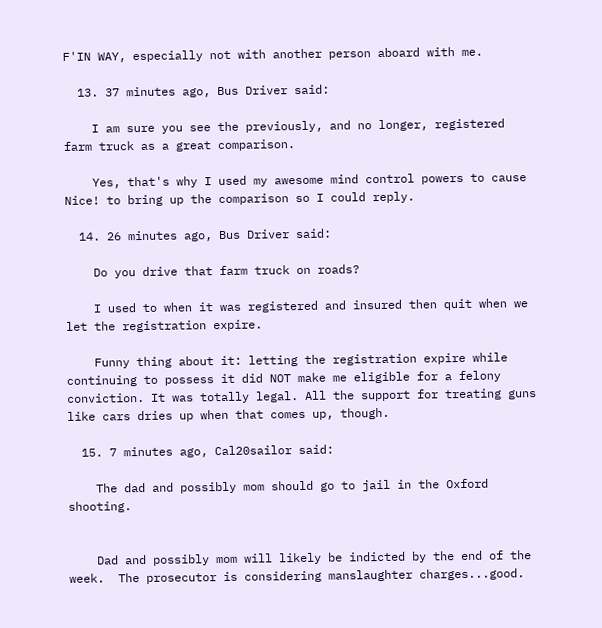F'IN WAY, especially not with another person aboard with me.

  13. 37 minutes ago, Bus Driver said:

    I am sure you see the previously, and no longer, registered farm truck as a great comparison.

    Yes, that's why I used my awesome mind control powers to cause Nice! to bring up the comparison so I could reply.

  14. 26 minutes ago, Bus Driver said:

    Do you drive that farm truck on roads?

    I used to when it was registered and insured then quit when we let the registration expire.

    Funny thing about it: letting the registration expire while continuing to possess it did NOT make me eligible for a felony conviction. It was totally legal. All the support for treating guns like cars dries up when that comes up, though.

  15. 7 minutes ago, Cal20sailor said:

    The dad and possibly mom should go to jail in the Oxford shooting.


    Dad and possibly mom will likely be indicted by the end of the week.  The prosecutor is considering manslaughter charges...good.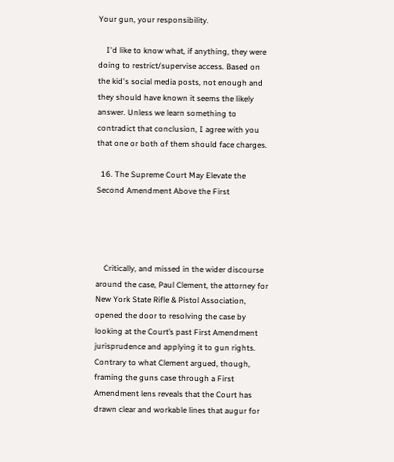Your gun, your responsibility.

    I'd like to know what, if anything, they were doing to restrict/supervise access. Based on the kid's social media posts, not enough and they should have known it seems the likely answer. Unless we learn something to contradict that conclusion, I agree with you that one or both of them should face charges.

  16. The Supreme Court May Elevate the Second Amendment Above the First




    Critically, and missed in the wider discourse around the case, Paul Clement, the attorney for New York State Rifle & Pistol Association, opened the door to resolving the case by looking at the Court’s past First Amendment jurisprudence and applying it to gun rights. Contrary to what Clement argued, though, framing the guns case through a First Amendment lens reveals that the Court has drawn clear and workable lines that augur for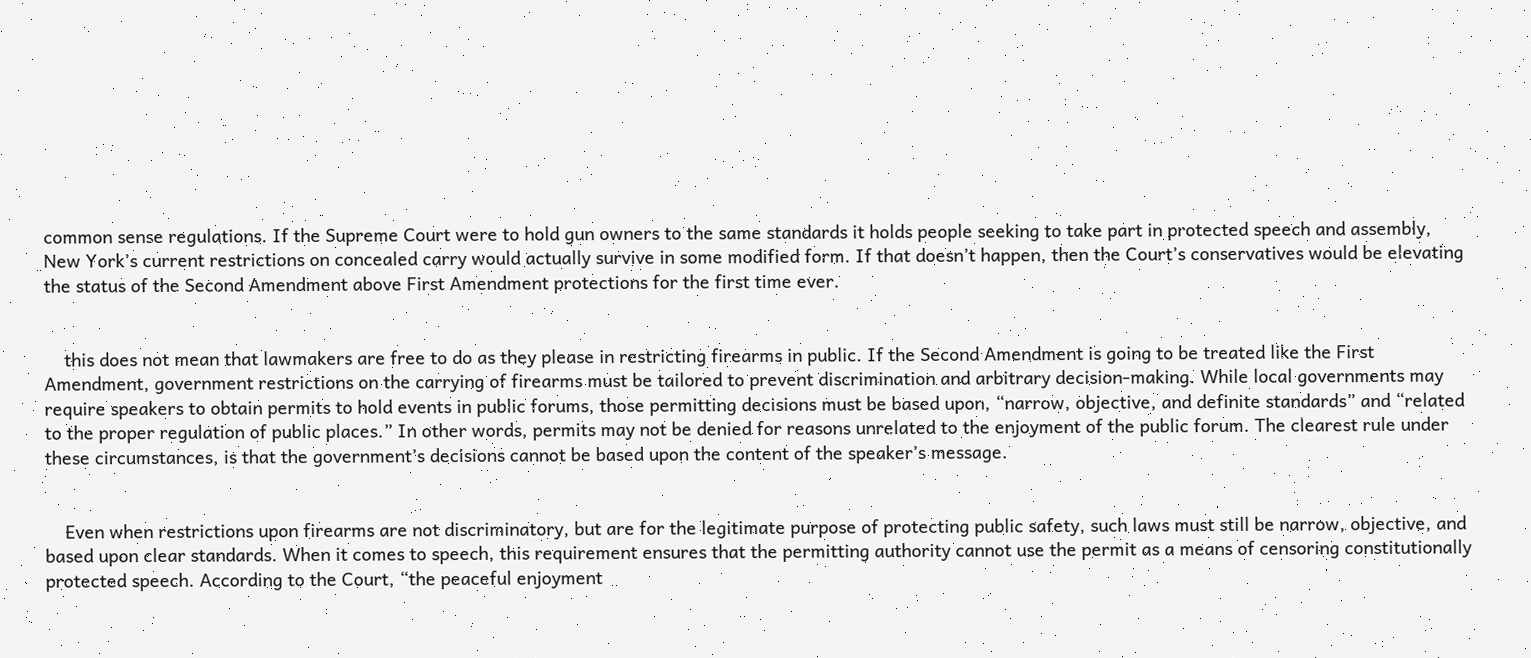common sense regulations. If the Supreme Court were to hold gun owners to the same standards it holds people seeking to take part in protected speech and assembly, New York’s current restrictions on concealed carry would actually survive in some modified form. If that doesn’t happen, then the Court’s conservatives would be elevating the status of the Second Amendment above First Amendment protections for the first time ever.


    this does not mean that lawmakers are free to do as they please in restricting firearms in public. If the Second Amendment is going to be treated like the First Amendment, government restrictions on the carrying of firearms must be tailored to prevent discrimination and arbitrary decision-making. While local governments may require speakers to obtain permits to hold events in public forums, those permitting decisions must be based upon, “narrow, objective, and definite standards” and “related to the proper regulation of public places.” In other words, permits may not be denied for reasons unrelated to the enjoyment of the public forum. The clearest rule under these circumstances, is that the government’s decisions cannot be based upon the content of the speaker’s message.


    Even when restrictions upon firearms are not discriminatory, but are for the legitimate purpose of protecting public safety, such laws must still be narrow, objective, and based upon clear standards. When it comes to speech, this requirement ensures that the permitting authority cannot use the permit as a means of censoring constitutionally protected speech. According to the Court, “the peaceful enjoyment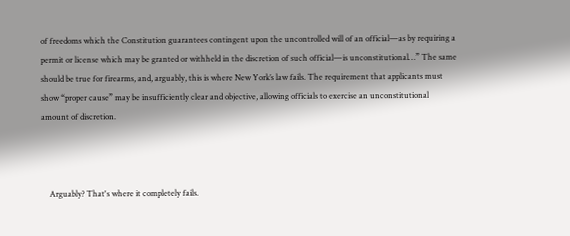of freedoms which the Constitution guarantees contingent upon the uncontrolled will of an official—as by requiring a permit or license which may be granted or withheld in the discretion of such official—is unconstitutional…” The same should be true for firearms, and, arguably, this is where New York’s law fails. The requirement that applicants must show “proper cause” may be insufficiently clear and objective, allowing officials to exercise an unconstitutional amount of discretion.



    Arguably? That's where it completely fails.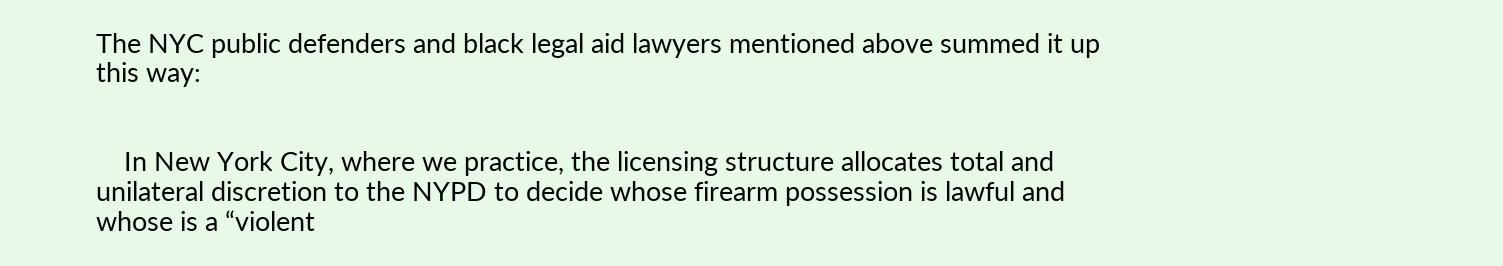The NYC public defenders and black legal aid lawyers mentioned above summed it up this way:


    In New York City, where we practice, the licensing structure allocates total and unilateral discretion to the NYPD to decide whose firearm possession is lawful and whose is a “violent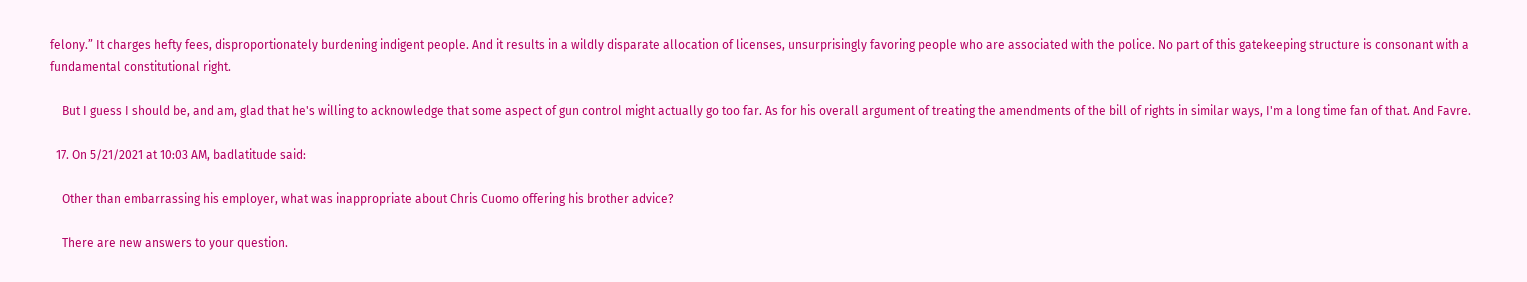felony.” It charges hefty fees, disproportionately burdening indigent people. And it results in a wildly disparate allocation of licenses, unsurprisingly favoring people who are associated with the police. No part of this gatekeeping structure is consonant with a fundamental constitutional right.

    But I guess I should be, and am, glad that he's willing to acknowledge that some aspect of gun control might actually go too far. As for his overall argument of treating the amendments of the bill of rights in similar ways, I'm a long time fan of that. And Favre.

  17. On 5/21/2021 at 10:03 AM, badlatitude said:

    Other than embarrassing his employer, what was inappropriate about Chris Cuomo offering his brother advice?

    There are new answers to your question.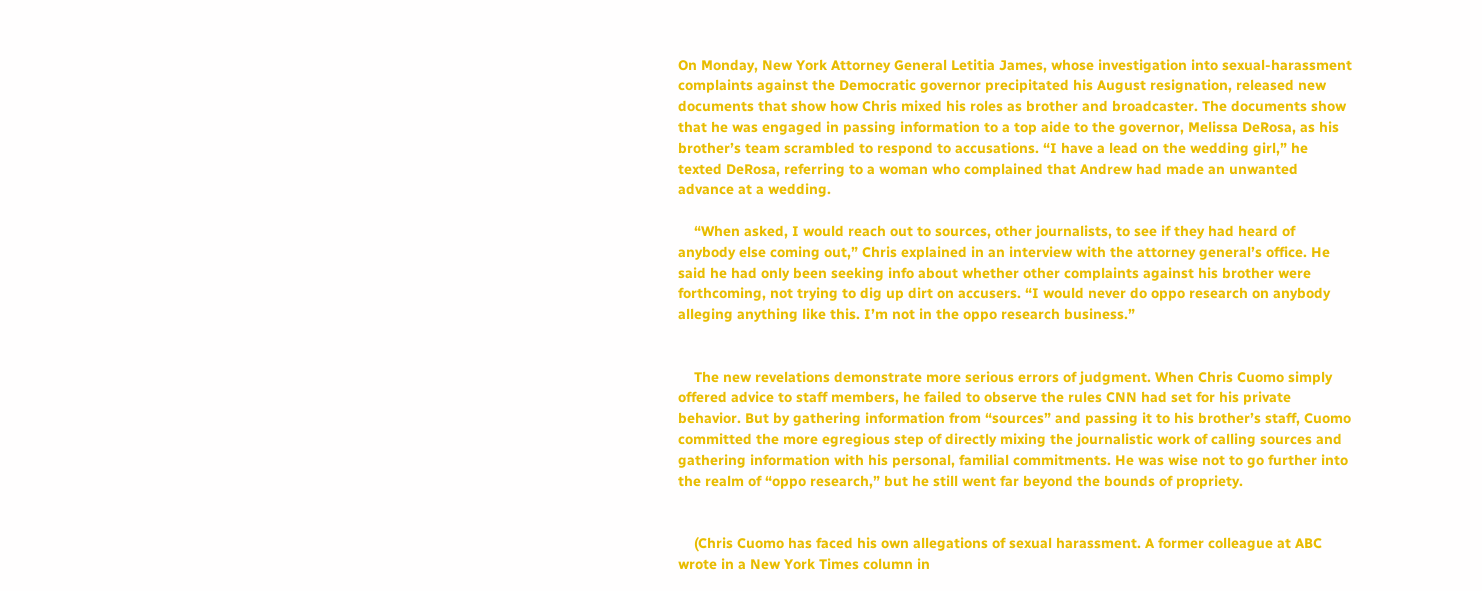On Monday, New York Attorney General Letitia James, whose investigation into sexual-harassment complaints against the Democratic governor precipitated his August resignation, released new documents that show how Chris mixed his roles as brother and broadcaster. The documents show that he was engaged in passing information to a top aide to the governor, Melissa DeRosa, as his brother’s team scrambled to respond to accusations. “I have a lead on the wedding girl,” he texted DeRosa, referring to a woman who complained that Andrew had made an unwanted advance at a wedding.

    “When asked, I would reach out to sources, other journalists, to see if they had heard of anybody else coming out,” Chris explained in an interview with the attorney general’s office. He said he had only been seeking info about whether other complaints against his brother were forthcoming, not trying to dig up dirt on accusers. “I would never do oppo research on anybody alleging anything like this. I’m not in the oppo research business.”


    The new revelations demonstrate more serious errors of judgment. When Chris Cuomo simply offered advice to staff members, he failed to observe the rules CNN had set for his private behavior. But by gathering information from “sources” and passing it to his brother’s staff, Cuomo committed the more egregious step of directly mixing the journalistic work of calling sources and gathering information with his personal, familial commitments. He was wise not to go further into the realm of “oppo research,” but he still went far beyond the bounds of propriety.


    (Chris Cuomo has faced his own allegations of sexual harassment. A former colleague at ABC wrote in a New York Times column in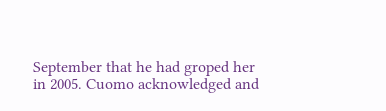September that he had groped her in 2005. Cuomo acknowledged and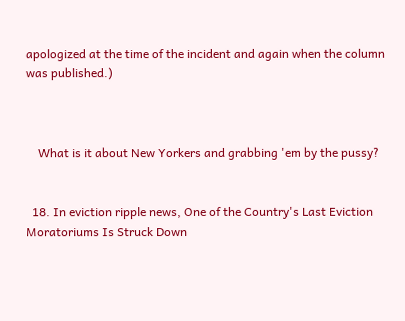apologized at the time of the incident and again when the column was published.)



    What is it about New Yorkers and grabbing 'em by the pussy?


  18. In eviction ripple news, One of the Country's Last Eviction Moratoriums Is Struck Down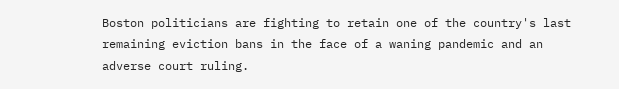Boston politicians are fighting to retain one of the country's last remaining eviction bans in the face of a waning pandemic and an adverse court ruling.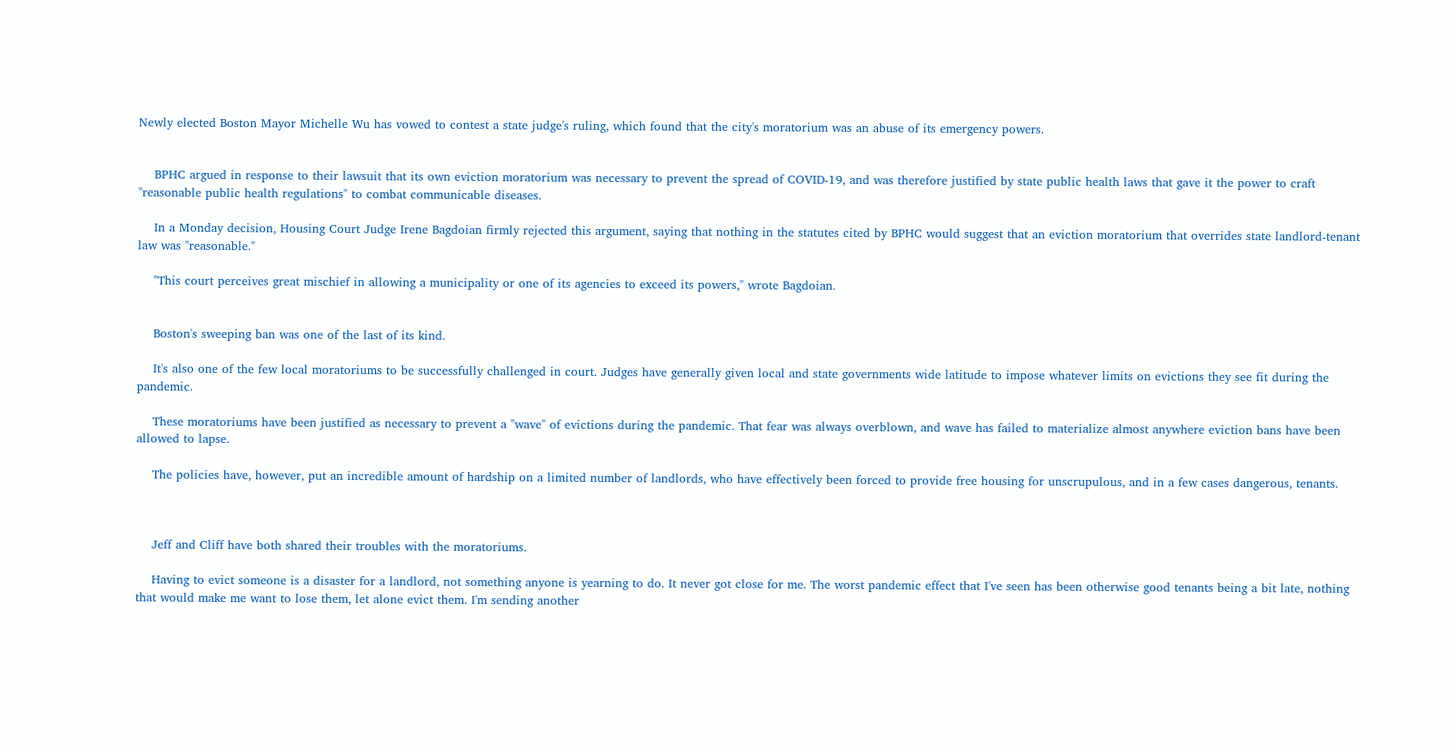Newly elected Boston Mayor Michelle Wu has vowed to contest a state judge's ruling, which found that the city's moratorium was an abuse of its emergency powers.


    BPHC argued in response to their lawsuit that its own eviction moratorium was necessary to prevent the spread of COVID-19, and was therefore justified by state public health laws that gave it the power to craft "reasonable public health regulations" to combat communicable diseases.

    In a Monday decision, Housing Court Judge Irene Bagdoian firmly rejected this argument, saying that nothing in the statutes cited by BPHC would suggest that an eviction moratorium that overrides state landlord-tenant law was "reasonable."

    "This court perceives great mischief in allowing a municipality or one of its agencies to exceed its powers," wrote Bagdoian.


    Boston's sweeping ban was one of the last of its kind.

    It's also one of the few local moratoriums to be successfully challenged in court. Judges have generally given local and state governments wide latitude to impose whatever limits on evictions they see fit during the pandemic.

    These moratoriums have been justified as necessary to prevent a "wave" of evictions during the pandemic. That fear was always overblown, and wave has failed to materialize almost anywhere eviction bans have been allowed to lapse.

    The policies have, however, put an incredible amount of hardship on a limited number of landlords, who have effectively been forced to provide free housing for unscrupulous, and in a few cases dangerous, tenants.



    Jeff and Cliff have both shared their troubles with the moratoriums.

    Having to evict someone is a disaster for a landlord, not something anyone is yearning to do. It never got close for me. The worst pandemic effect that I've seen has been otherwise good tenants being a bit late, nothing that would make me want to lose them, let alone evict them. I'm sending another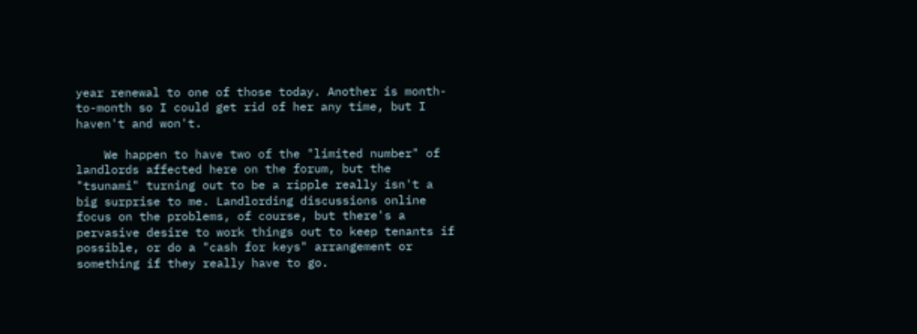year renewal to one of those today. Another is month-to-month so I could get rid of her any time, but I haven't and won't.

    We happen to have two of the "limited number" of landlords affected here on the forum, but the "tsunami" turning out to be a ripple really isn't a big surprise to me. Landlording discussions online focus on the problems, of course, but there's a pervasive desire to work things out to keep tenants if possible, or do a "cash for keys" arrangement or something if they really have to go.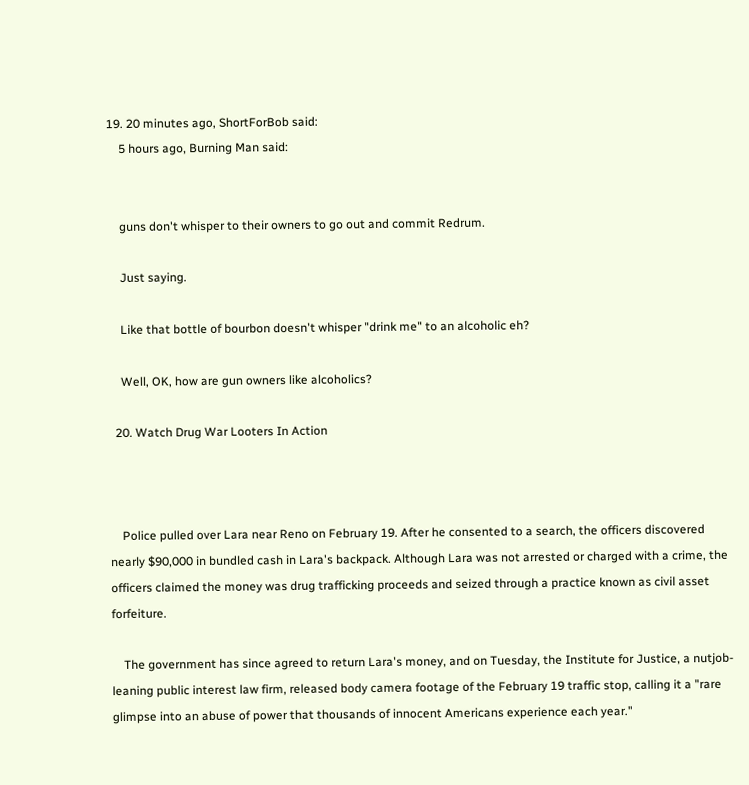19. 20 minutes ago, ShortForBob said:
    5 hours ago, Burning Man said:


    guns don't whisper to their owners to go out and commit Redrum.

    Just saying.

    Like that bottle of bourbon doesn't whisper "drink me" to an alcoholic eh?

    Well, OK, how are gun owners like alcoholics?

  20. Watch Drug War Looters In Action



    Police pulled over Lara near Reno on February 19. After he consented to a search, the officers discovered nearly $90,000 in bundled cash in Lara's backpack. Although Lara was not arrested or charged with a crime, the officers claimed the money was drug trafficking proceeds and seized through a practice known as civil asset forfeiture.

    The government has since agreed to return Lara's money, and on Tuesday, the Institute for Justice, a nutjob-leaning public interest law firm, released body camera footage of the February 19 traffic stop, calling it a "rare glimpse into an abuse of power that thousands of innocent Americans experience each year."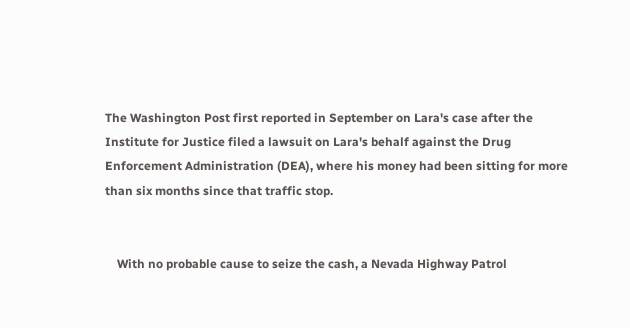The Washington Post first reported in September on Lara's case after the Institute for Justice filed a lawsuit on Lara's behalf against the Drug Enforcement Administration (DEA), where his money had been sitting for more than six months since that traffic stop.


    With no probable cause to seize the cash, a Nevada Highway Patrol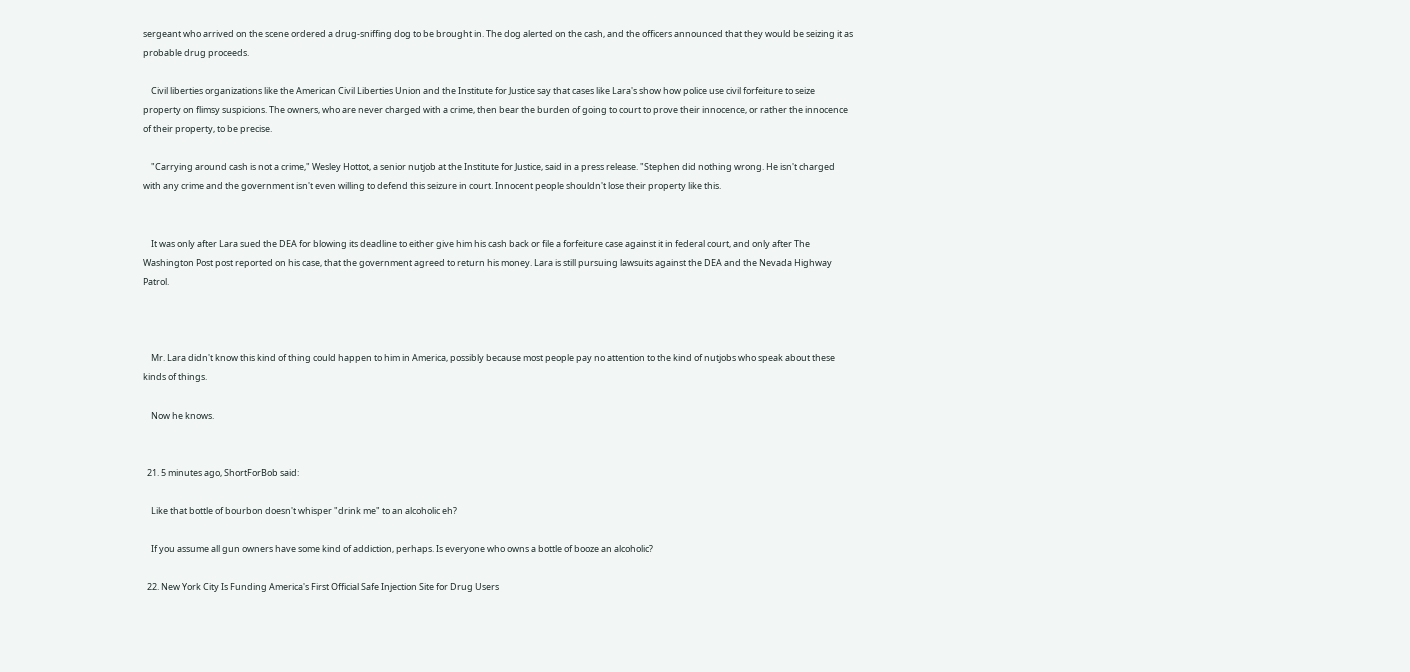sergeant who arrived on the scene ordered a drug-sniffing dog to be brought in. The dog alerted on the cash, and the officers announced that they would be seizing it as probable drug proceeds.

    Civil liberties organizations like the American Civil Liberties Union and the Institute for Justice say that cases like Lara's show how police use civil forfeiture to seize property on flimsy suspicions. The owners, who are never charged with a crime, then bear the burden of going to court to prove their innocence, or rather the innocence of their property, to be precise.

    "Carrying around cash is not a crime," Wesley Hottot, a senior nutjob at the Institute for Justice, said in a press release. "Stephen did nothing wrong. He isn't charged with any crime and the government isn't even willing to defend this seizure in court. Innocent people shouldn't lose their property like this.


    It was only after Lara sued the DEA for blowing its deadline to either give him his cash back or file a forfeiture case against it in federal court, and only after The Washington Post post reported on his case, that the government agreed to return his money. Lara is still pursuing lawsuits against the DEA and the Nevada Highway Patrol.



    Mr. Lara didn't know this kind of thing could happen to him in America, possibly because most people pay no attention to the kind of nutjobs who speak about these kinds of things.

    Now he knows.


  21. 5 minutes ago, ShortForBob said:

    Like that bottle of bourbon doesn't whisper "drink me" to an alcoholic eh?

    If you assume all gun owners have some kind of addiction, perhaps. Is everyone who owns a bottle of booze an alcoholic?

  22. New York City Is Funding America's First Official Safe Injection Site for Drug Users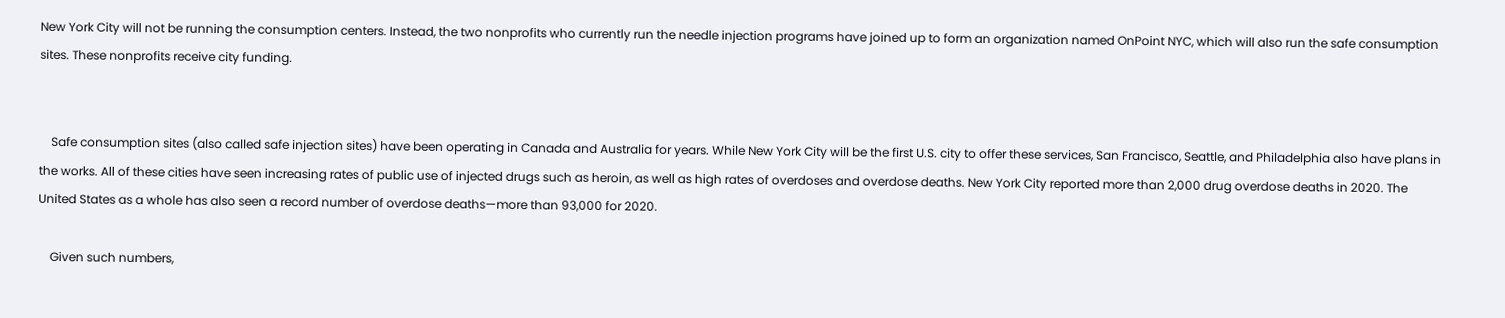New York City will not be running the consumption centers. Instead, the two nonprofits who currently run the needle injection programs have joined up to form an organization named OnPoint NYC, which will also run the safe consumption sites. These nonprofits receive city funding.


    Safe consumption sites (also called safe injection sites) have been operating in Canada and Australia for years. While New York City will be the first U.S. city to offer these services, San Francisco, Seattle, and Philadelphia also have plans in the works. All of these cities have seen increasing rates of public use of injected drugs such as heroin, as well as high rates of overdoses and overdose deaths. New York City reported more than 2,000 drug overdose deaths in 2020. The United States as a whole has also seen a record number of overdose deaths—more than 93,000 for 2020.

    Given such numbers,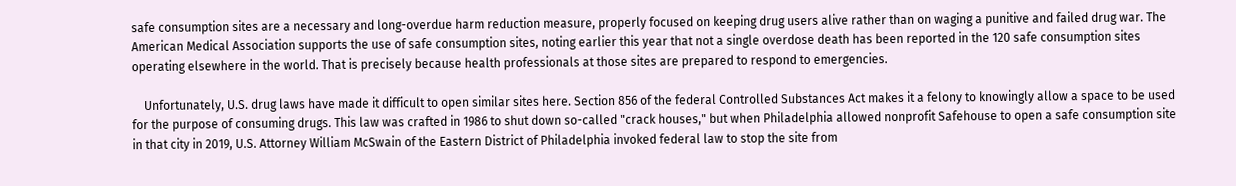safe consumption sites are a necessary and long-overdue harm reduction measure, properly focused on keeping drug users alive rather than on waging a punitive and failed drug war. The American Medical Association supports the use of safe consumption sites, noting earlier this year that not a single overdose death has been reported in the 120 safe consumption sites operating elsewhere in the world. That is precisely because health professionals at those sites are prepared to respond to emergencies.

    Unfortunately, U.S. drug laws have made it difficult to open similar sites here. Section 856 of the federal Controlled Substances Act makes it a felony to knowingly allow a space to be used for the purpose of consuming drugs. This law was crafted in 1986 to shut down so-called "crack houses," but when Philadelphia allowed nonprofit Safehouse to open a safe consumption site in that city in 2019, U.S. Attorney William McSwain of the Eastern District of Philadelphia invoked federal law to stop the site from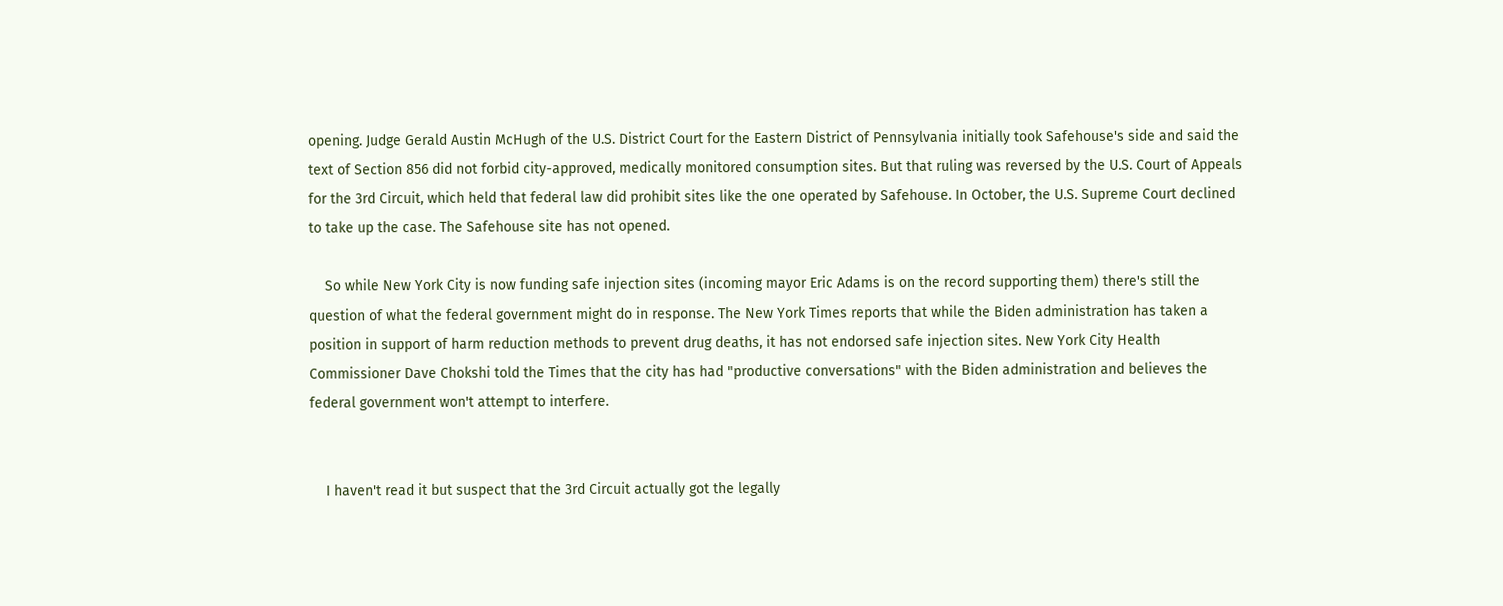opening. Judge Gerald Austin McHugh of the U.S. District Court for the Eastern District of Pennsylvania initially took Safehouse's side and said the text of Section 856 did not forbid city-approved, medically monitored consumption sites. But that ruling was reversed by the U.S. Court of Appeals for the 3rd Circuit, which held that federal law did prohibit sites like the one operated by Safehouse. In October, the U.S. Supreme Court declined to take up the case. The Safehouse site has not opened.

    So while New York City is now funding safe injection sites (incoming mayor Eric Adams is on the record supporting them) there's still the question of what the federal government might do in response. The New York Times reports that while the Biden administration has taken a position in support of harm reduction methods to prevent drug deaths, it has not endorsed safe injection sites. New York City Health Commissioner Dave Chokshi told the Times that the city has had "productive conversations" with the Biden administration and believes the federal government won't attempt to interfere.


    I haven't read it but suspect that the 3rd Circuit actually got the legally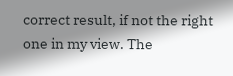correct result, if not the right one in my view. The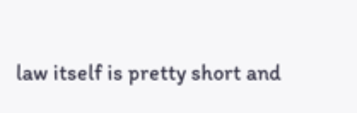law itself is pretty short and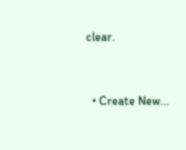clear.


  • Create New...